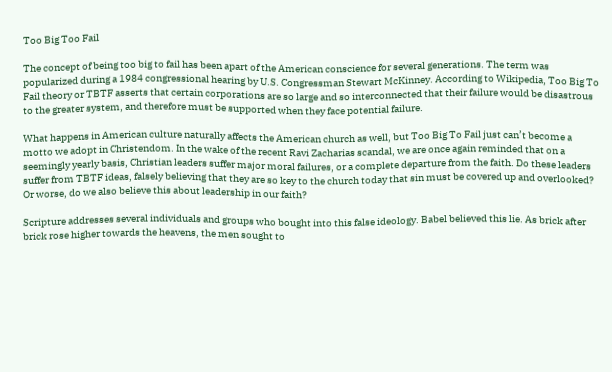Too Big Too Fail

The concept of being too big to fail has been apart of the American conscience for several generations. The term was popularized during a 1984 congressional hearing by U.S. Congressman Stewart McKinney. According to Wikipedia, Too Big To Fail theory or TBTF asserts that certain corporations are so large and so interconnected that their failure would be disastrous to the greater system, and therefore must be supported when they face potential failure.

What happens in American culture naturally affects the American church as well, but Too Big To Fail just can’t become a motto we adopt in Christendom. In the wake of the recent Ravi Zacharias scandal, we are once again reminded that on a seemingly yearly basis, Christian leaders suffer major moral failures, or a complete departure from the faith. Do these leaders suffer from TBTF ideas, falsely believing that they are so key to the church today that sin must be covered up and overlooked? Or worse, do we also believe this about leadership in our faith?

Scripture addresses several individuals and groups who bought into this false ideology. Babel believed this lie. As brick after brick rose higher towards the heavens, the men sought to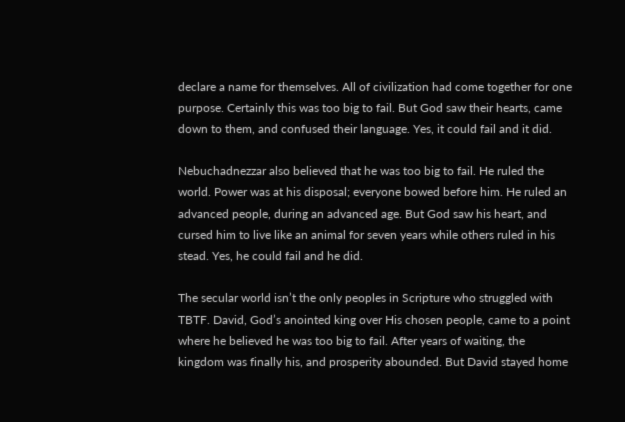declare a name for themselves. All of civilization had come together for one purpose. Certainly this was too big to fail. But God saw their hearts, came down to them, and confused their language. Yes, it could fail and it did.

Nebuchadnezzar also believed that he was too big to fail. He ruled the world. Power was at his disposal; everyone bowed before him. He ruled an advanced people, during an advanced age. But God saw his heart, and cursed him to live like an animal for seven years while others ruled in his stead. Yes, he could fail and he did.

The secular world isn’t the only peoples in Scripture who struggled with TBTF. David, God’s anointed king over His chosen people, came to a point where he believed he was too big to fail. After years of waiting, the kingdom was finally his, and prosperity abounded. But David stayed home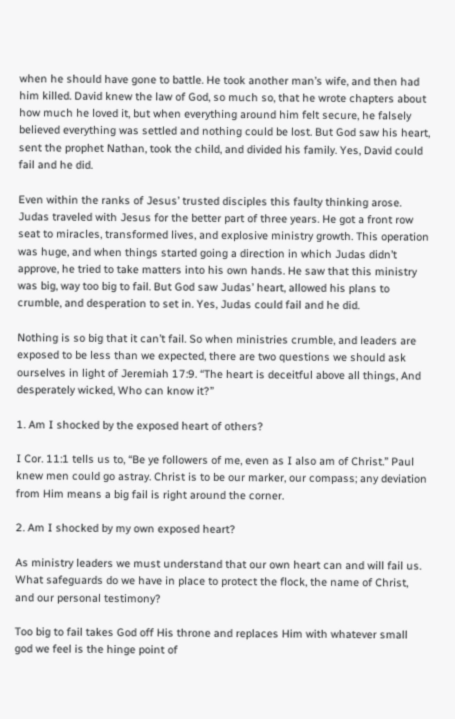when he should have gone to battle. He took another man’s wife, and then had him killed. David knew the law of God, so much so, that he wrote chapters about how much he loved it, but when everything around him felt secure, he falsely believed everything was settled and nothing could be lost. But God saw his heart, sent the prophet Nathan, took the child, and divided his family. Yes, David could fail and he did.

Even within the ranks of Jesus’ trusted disciples this faulty thinking arose. Judas traveled with Jesus for the better part of three years. He got a front row seat to miracles, transformed lives, and explosive ministry growth. This operation was huge, and when things started going a direction in which Judas didn’t approve, he tried to take matters into his own hands. He saw that this ministry was big, way too big to fail. But God saw Judas’ heart, allowed his plans to crumble, and desperation to set in. Yes, Judas could fail and he did.

Nothing is so big that it can’t fail. So when ministries crumble, and leaders are exposed to be less than we expected, there are two questions we should ask ourselves in light of Jeremiah 17:9. “The heart is deceitful above all things, And desperately wicked, Who can know it?”

1. Am I shocked by the exposed heart of others?

I Cor. 11:1 tells us to, “Be ye followers of me, even as I also am of Christ.” Paul knew men could go astray. Christ is to be our marker, our compass; any deviation from Him means a big fail is right around the corner.

2. Am I shocked by my own exposed heart?

As ministry leaders we must understand that our own heart can and will fail us. What safeguards do we have in place to protect the flock, the name of Christ, and our personal testimony?

Too big to fail takes God off His throne and replaces Him with whatever small god we feel is the hinge point of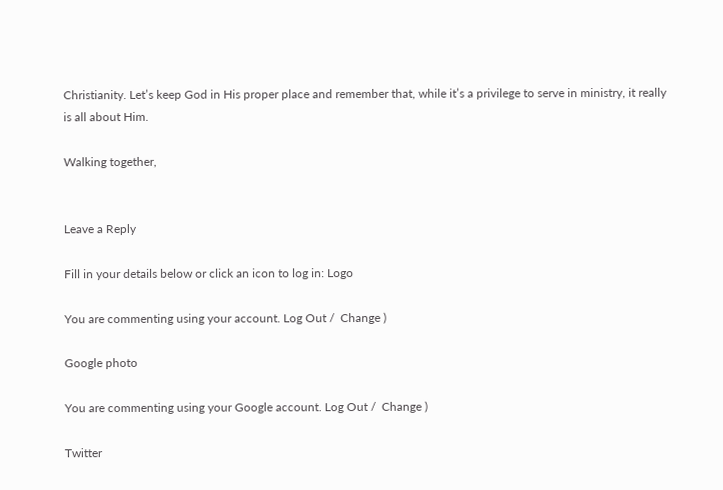Christianity. Let’s keep God in His proper place and remember that, while it’s a privilege to serve in ministry, it really is all about Him.

Walking together,


Leave a Reply

Fill in your details below or click an icon to log in: Logo

You are commenting using your account. Log Out /  Change )

Google photo

You are commenting using your Google account. Log Out /  Change )

Twitter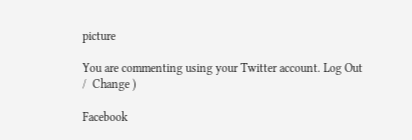picture

You are commenting using your Twitter account. Log Out /  Change )

Facebook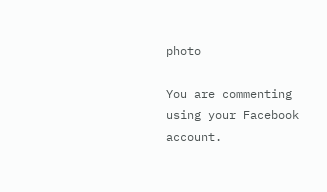photo

You are commenting using your Facebook account.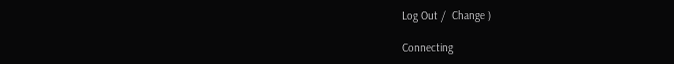Log Out /  Change )

Connecting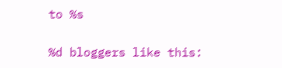to %s

%d bloggers like this: